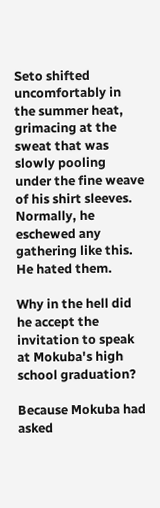Seto shifted uncomfortably in the summer heat, grimacing at the sweat that was slowly pooling under the fine weave of his shirt sleeves. Normally, he eschewed any gathering like this. He hated them.

Why in the hell did he accept the invitation to speak at Mokuba's high school graduation?

Because Mokuba had asked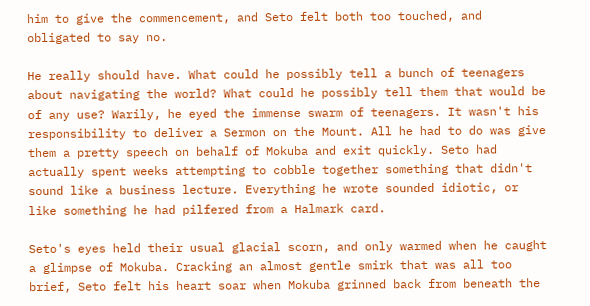him to give the commencement, and Seto felt both too touched, and obligated to say no.

He really should have. What could he possibly tell a bunch of teenagers about navigating the world? What could he possibly tell them that would be of any use? Warily, he eyed the immense swarm of teenagers. It wasn't his responsibility to deliver a Sermon on the Mount. All he had to do was give them a pretty speech on behalf of Mokuba and exit quickly. Seto had actually spent weeks attempting to cobble together something that didn't sound like a business lecture. Everything he wrote sounded idiotic, or like something he had pilfered from a Halmark card.

Seto's eyes held their usual glacial scorn, and only warmed when he caught a glimpse of Mokuba. Cracking an almost gentle smirk that was all too brief, Seto felt his heart soar when Mokuba grinned back from beneath the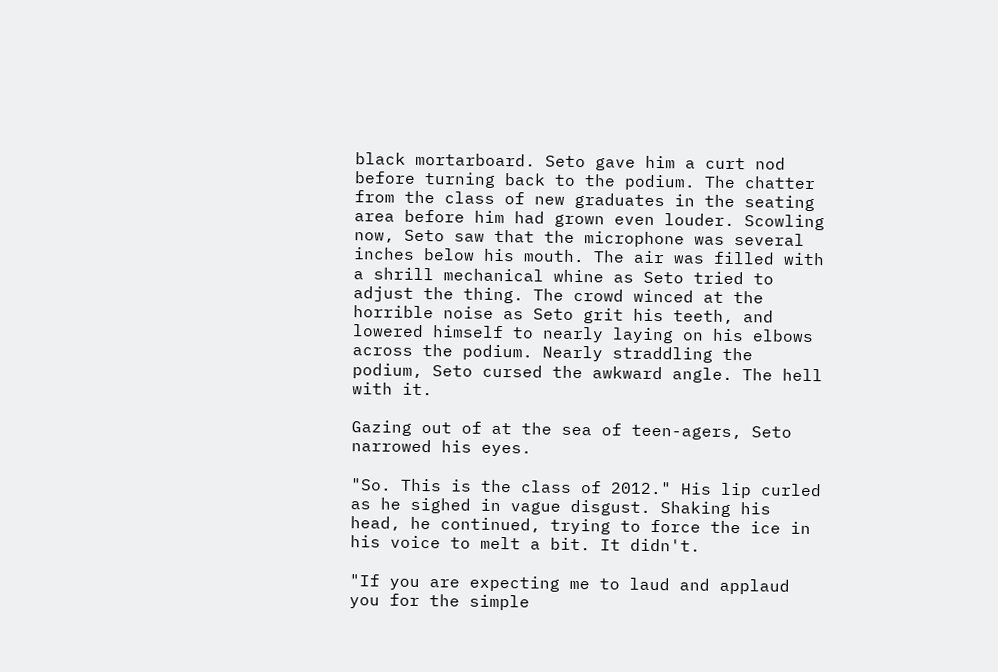black mortarboard. Seto gave him a curt nod before turning back to the podium. The chatter from the class of new graduates in the seating area before him had grown even louder. Scowling now, Seto saw that the microphone was several inches below his mouth. The air was filled with a shrill mechanical whine as Seto tried to adjust the thing. The crowd winced at the horrible noise as Seto grit his teeth, and lowered himself to nearly laying on his elbows across the podium. Nearly straddling the podium, Seto cursed the awkward angle. The hell with it.

Gazing out of at the sea of teen-agers, Seto narrowed his eyes.

"So. This is the class of 2012." His lip curled as he sighed in vague disgust. Shaking his head, he continued, trying to force the ice in his voice to melt a bit. It didn't.

"If you are expecting me to laud and applaud you for the simple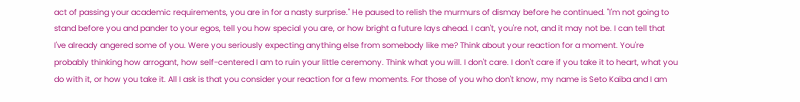act of passing your academic requirements, you are in for a nasty surprise." He paused to relish the murmurs of dismay before he continued. "I'm not going to stand before you and pander to your egos, tell you how special you are, or how bright a future lays ahead. I can't, you're not, and it may not be. I can tell that I've already angered some of you. Were you seriously expecting anything else from somebody like me? Think about your reaction for a moment. You're probably thinking how arrogant, how self-centered I am to ruin your little ceremony. Think what you will. I don't care. I don't care if you take it to heart, what you do with it, or how you take it. All I ask is that you consider your reaction for a few moments. For those of you who don't know, my name is Seto Kaiba and I am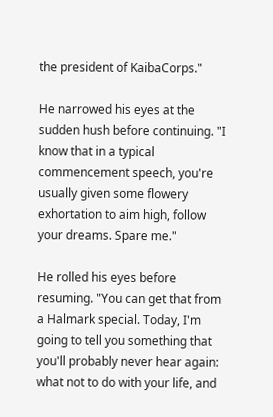the president of KaibaCorps."

He narrowed his eyes at the sudden hush before continuing. "I know that in a typical commencement speech, you're usually given some flowery exhortation to aim high, follow your dreams. Spare me."

He rolled his eyes before resuming. "You can get that from a Halmark special. Today, I'm going to tell you something that you'll probably never hear again: what not to do with your life, and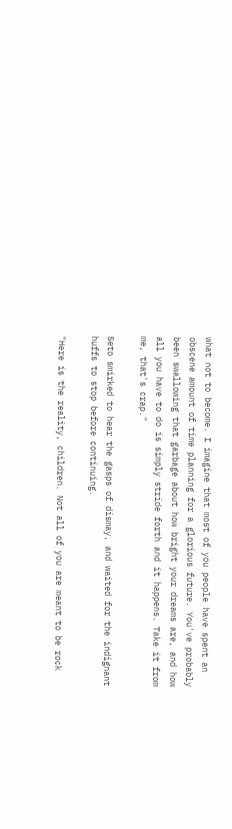what not to become. I imagine that most of you people have spent an obscene amount of time planning for a glorious future. You've probably been swallowing that garbage about how bright your dreams are, and how all you have to do is simply stride forth and it happens. Take it from me, that's crap."

Seto smirked to hear the gasps of dismay, and waited for the indignant huffs to stop before continuing.

"Here is the reality, children. Not all of you are meant to be rock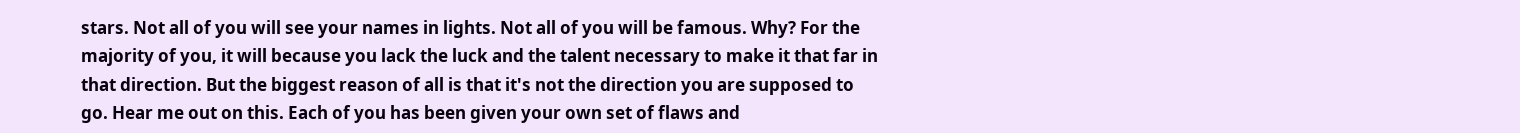stars. Not all of you will see your names in lights. Not all of you will be famous. Why? For the majority of you, it will because you lack the luck and the talent necessary to make it that far in that direction. But the biggest reason of all is that it's not the direction you are supposed to go. Hear me out on this. Each of you has been given your own set of flaws and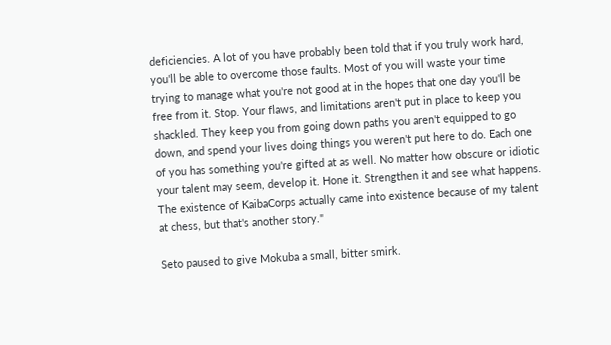deficiencies. A lot of you have probably been told that if you truly work hard, you'll be able to overcome those faults. Most of you will waste your time trying to manage what you're not good at in the hopes that one day you'll be free from it. Stop. Your flaws, and limitations aren't put in place to keep you shackled. They keep you from going down paths you aren't equipped to go down, and spend your lives doing things you weren't put here to do. Each one of you has something you're gifted at as well. No matter how obscure or idiotic your talent may seem, develop it. Hone it. Strengthen it and see what happens. The existence of KaibaCorps actually came into existence because of my talent at chess, but that's another story."

Seto paused to give Mokuba a small, bitter smirk.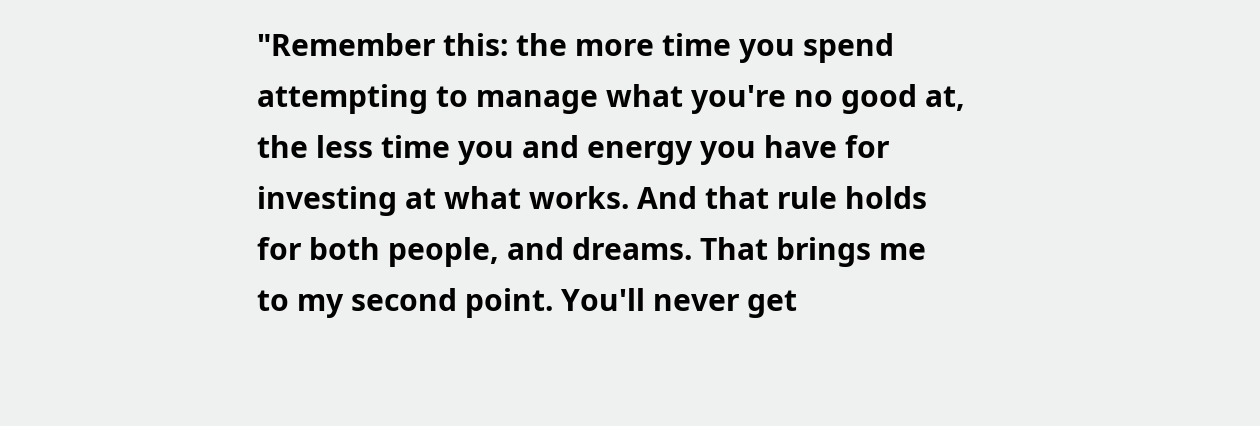"Remember this: the more time you spend attempting to manage what you're no good at, the less time you and energy you have for investing at what works. And that rule holds for both people, and dreams. That brings me to my second point. You'll never get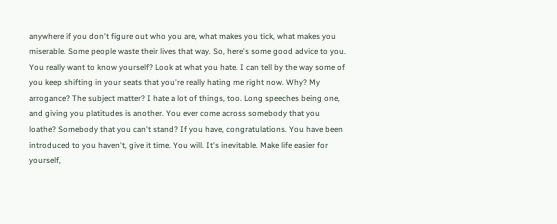anywhere if you don't figure out who you are, what makes you tick, what makes you miserable. Some people waste their lives that way. So, here's some good advice to you. You really want to know yourself? Look at what you hate. I can tell by the way some of you keep shifting in your seats that you're really hating me right now. Why? My arrogance? The subject matter? I hate a lot of things, too. Long speeches being one, and giving you platitudes is another. You ever come across somebody that you loathe? Somebody that you can't stand? If you have, congratulations. You have been introduced to you haven't, give it time. You will. It's inevitable. Make life easier for yourself,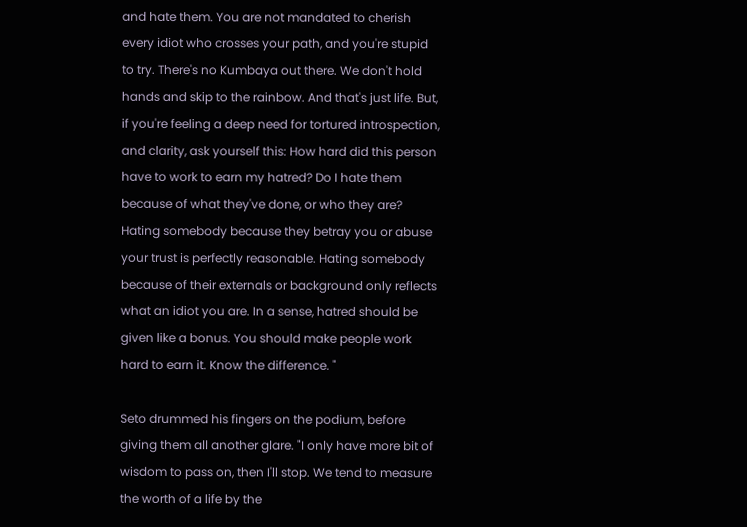and hate them. You are not mandated to cherish every idiot who crosses your path, and you're stupid to try. There's no Kumbaya out there. We don't hold hands and skip to the rainbow. And that's just life. But, if you're feeling a deep need for tortured introspection, and clarity, ask yourself this: How hard did this person have to work to earn my hatred? Do I hate them because of what they've done, or who they are? Hating somebody because they betray you or abuse your trust is perfectly reasonable. Hating somebody because of their externals or background only reflects what an idiot you are. In a sense, hatred should be given like a bonus. You should make people work hard to earn it. Know the difference. "

Seto drummed his fingers on the podium, before giving them all another glare. "I only have more bit of wisdom to pass on, then I'll stop. We tend to measure the worth of a life by the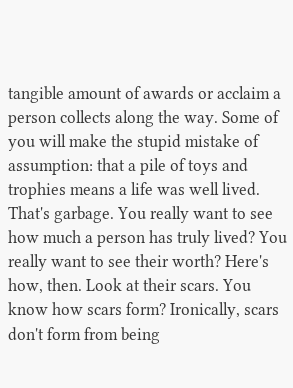tangible amount of awards or acclaim a person collects along the way. Some of you will make the stupid mistake of assumption: that a pile of toys and trophies means a life was well lived. That's garbage. You really want to see how much a person has truly lived? You really want to see their worth? Here's how, then. Look at their scars. You know how scars form? Ironically, scars don't form from being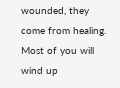wounded, they come from healing. Most of you will wind up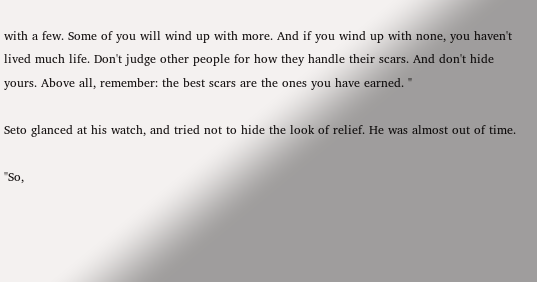with a few. Some of you will wind up with more. And if you wind up with none, you haven't lived much life. Don't judge other people for how they handle their scars. And don't hide yours. Above all, remember: the best scars are the ones you have earned. "

Seto glanced at his watch, and tried not to hide the look of relief. He was almost out of time.

"So,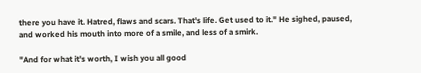there you have it. Hatred, flaws and scars. That's life. Get used to it." He sighed, paused, and worked his mouth into more of a smile, and less of a smirk.

"And for what it's worth, I wish you all good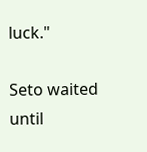luck."

Seto waited until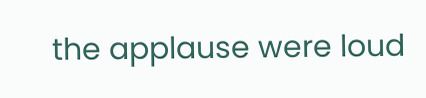the applause were loud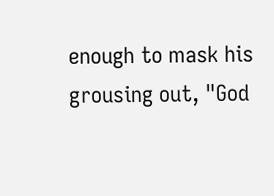enough to mask his grousing out, "God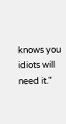knows you idiots will need it."